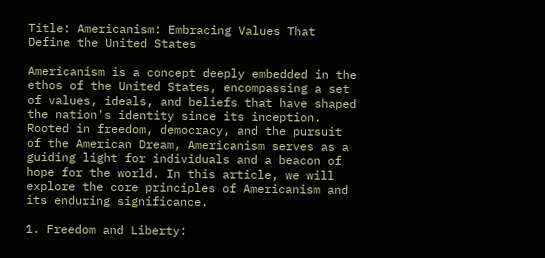Title: Americanism: Embracing Values That Define the United States

Americanism is a concept deeply embedded in the ethos of the United States, encompassing a set of values, ideals, and beliefs that have shaped the nation's identity since its inception. Rooted in freedom, democracy, and the pursuit of the American Dream, Americanism serves as a guiding light for individuals and a beacon of hope for the world. In this article, we will explore the core principles of Americanism and its enduring significance.

1. Freedom and Liberty: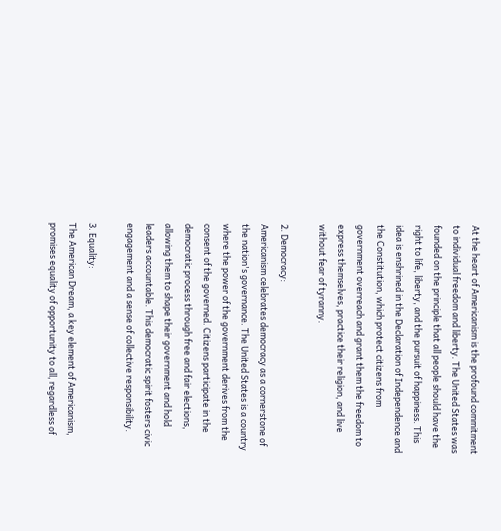At the heart of Americanism is the profound commitment to individual freedom and liberty. The United States was founded on the principle that all people should have the right to life, liberty, and the pursuit of happiness. This idea is enshrined in the Declaration of Independence and the Constitution, which protect citizens from government overreach and grant them the freedom to express themselves, practice their religion, and live without fear of tyranny.

2. Democracy:
Americanism celebrates democracy as a cornerstone of the nation's governance. The United States is a country where the power of the government derives from the consent of the governed. Citizens participate in the democratic process through free and fair elections, allowing them to shape their government and hold leaders accountable. This democratic spirit fosters civic engagement and a sense of collective responsibility.

3. Equality:
The American Dream, a key element of Americanism, promises equality of opportunity to all, regardless of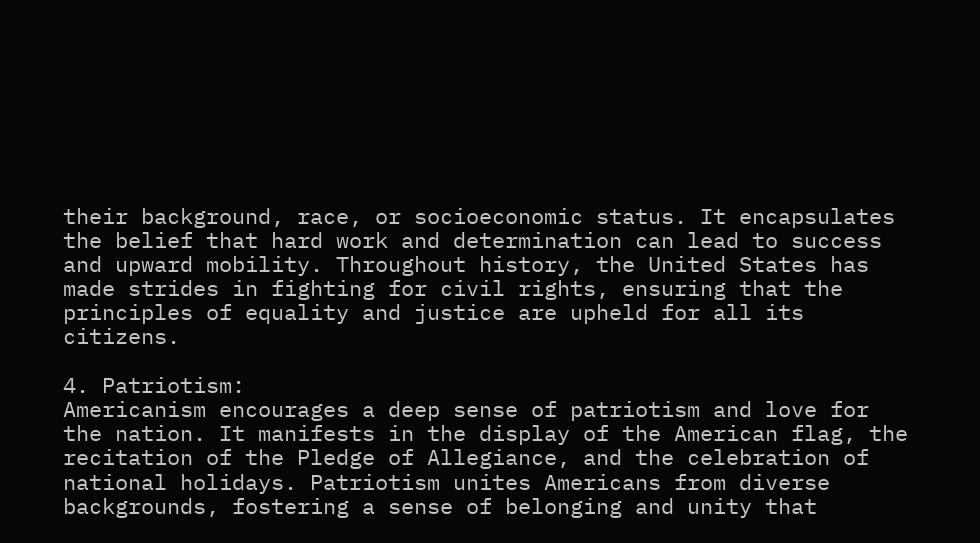their background, race, or socioeconomic status. It encapsulates the belief that hard work and determination can lead to success and upward mobility. Throughout history, the United States has made strides in fighting for civil rights, ensuring that the principles of equality and justice are upheld for all its citizens.

4. Patriotism:
Americanism encourages a deep sense of patriotism and love for the nation. It manifests in the display of the American flag, the recitation of the Pledge of Allegiance, and the celebration of national holidays. Patriotism unites Americans from diverse backgrounds, fostering a sense of belonging and unity that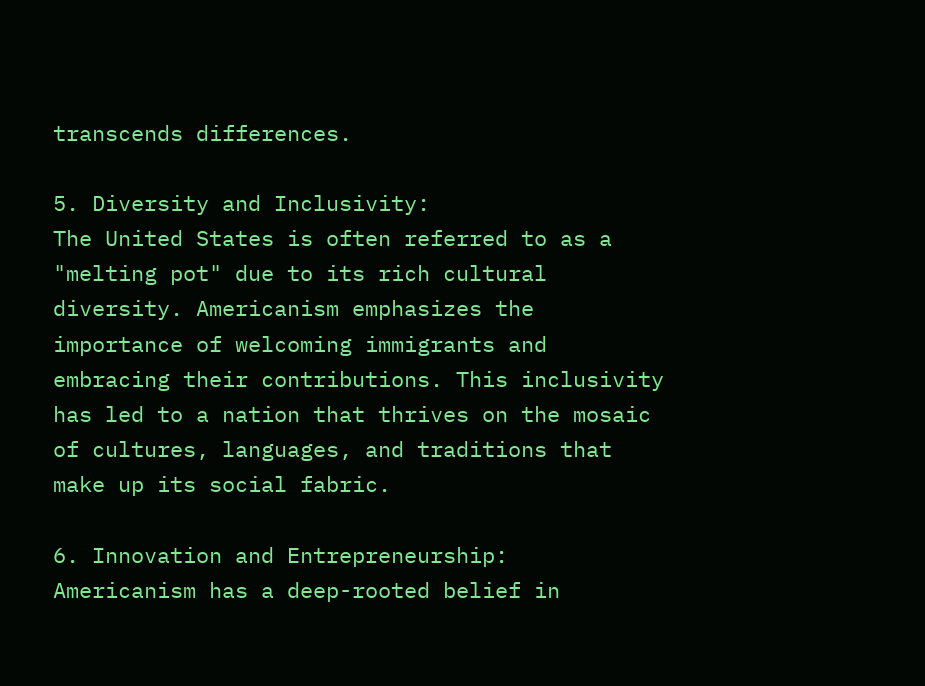transcends differences.

5. Diversity and Inclusivity:
The United States is often referred to as a "melting pot" due to its rich cultural diversity. Americanism emphasizes the importance of welcoming immigrants and embracing their contributions. This inclusivity has led to a nation that thrives on the mosaic of cultures, languages, and traditions that make up its social fabric.

6. Innovation and Entrepreneurship:
Americanism has a deep-rooted belief in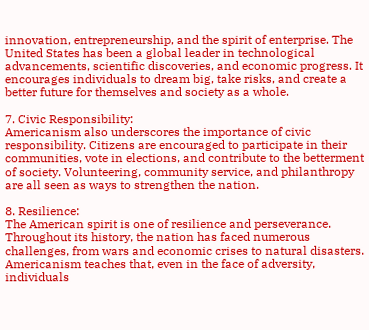innovation, entrepreneurship, and the spirit of enterprise. The United States has been a global leader in technological advancements, scientific discoveries, and economic progress. It encourages individuals to dream big, take risks, and create a better future for themselves and society as a whole.

7. Civic Responsibility:
Americanism also underscores the importance of civic responsibility. Citizens are encouraged to participate in their communities, vote in elections, and contribute to the betterment of society. Volunteering, community service, and philanthropy are all seen as ways to strengthen the nation.

8. Resilience:
The American spirit is one of resilience and perseverance. Throughout its history, the nation has faced numerous challenges, from wars and economic crises to natural disasters. Americanism teaches that, even in the face of adversity, individuals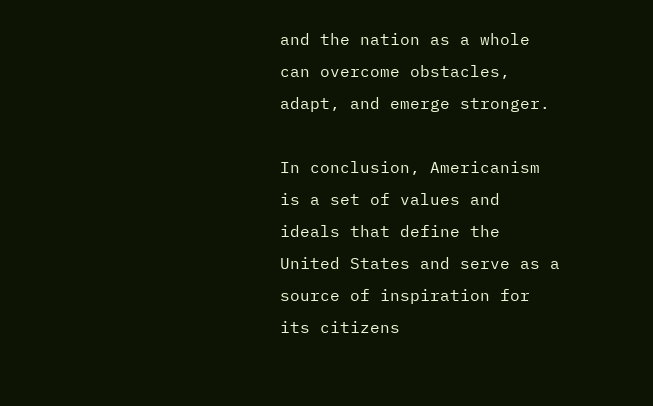and the nation as a whole can overcome obstacles, adapt, and emerge stronger.

In conclusion, Americanism is a set of values and ideals that define the United States and serve as a source of inspiration for its citizens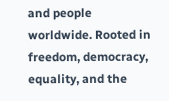and people worldwide. Rooted in freedom, democracy, equality, and the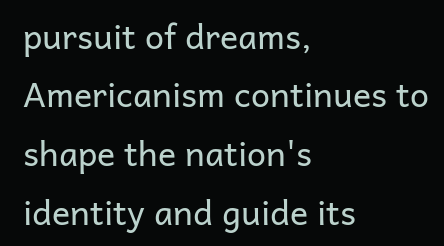pursuit of dreams, Americanism continues to shape the nation's identity and guide its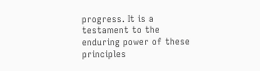progress. It is a testament to the enduring power of these principles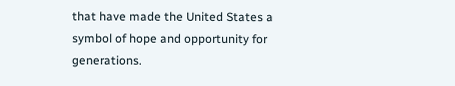that have made the United States a symbol of hope and opportunity for generations.